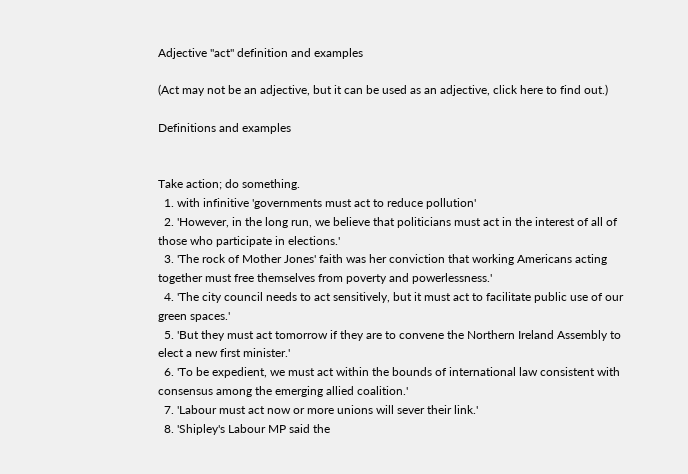Adjective "act" definition and examples

(Act may not be an adjective, but it can be used as an adjective, click here to find out.)

Definitions and examples


Take action; do something.
  1. with infinitive 'governments must act to reduce pollution'
  2. 'However, in the long run, we believe that politicians must act in the interest of all of those who participate in elections.'
  3. 'The rock of Mother Jones' faith was her conviction that working Americans acting together must free themselves from poverty and powerlessness.'
  4. 'The city council needs to act sensitively, but it must act to facilitate public use of our green spaces.'
  5. 'But they must act tomorrow if they are to convene the Northern Ireland Assembly to elect a new first minister.'
  6. 'To be expedient, we must act within the bounds of international law consistent with consensus among the emerging allied coalition.'
  7. 'Labour must act now or more unions will sever their link.'
  8. 'Shipley's Labour MP said the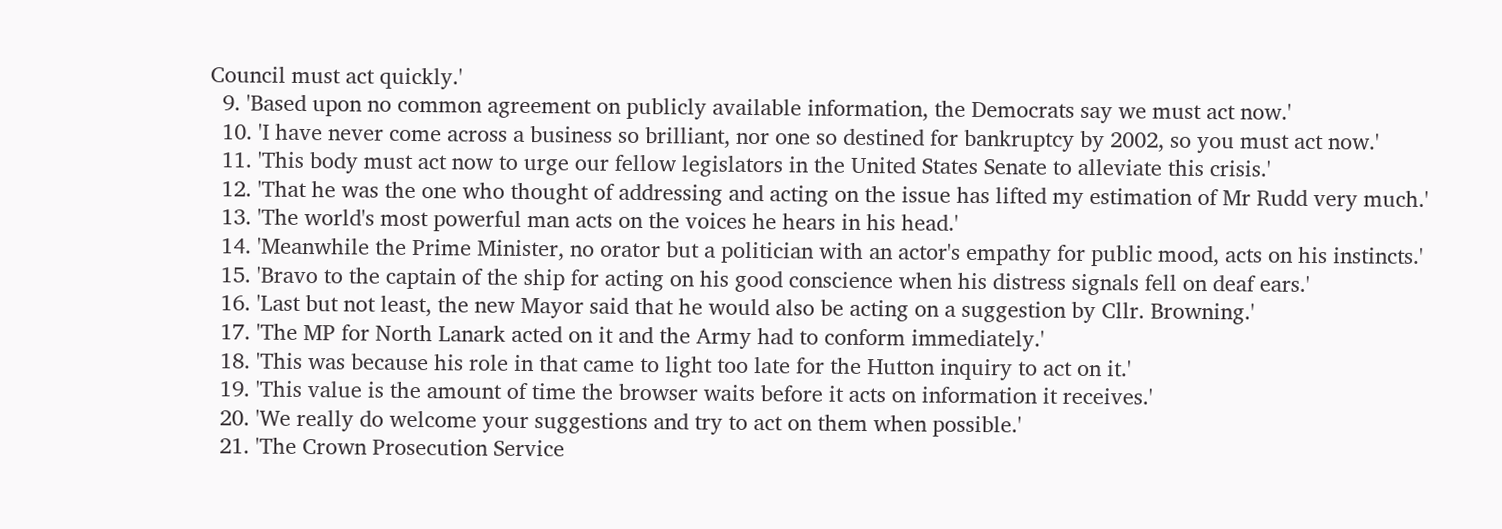Council must act quickly.'
  9. 'Based upon no common agreement on publicly available information, the Democrats say we must act now.'
  10. 'I have never come across a business so brilliant, nor one so destined for bankruptcy by 2002, so you must act now.'
  11. 'This body must act now to urge our fellow legislators in the United States Senate to alleviate this crisis.'
  12. 'That he was the one who thought of addressing and acting on the issue has lifted my estimation of Mr Rudd very much.'
  13. 'The world's most powerful man acts on the voices he hears in his head.'
  14. 'Meanwhile the Prime Minister, no orator but a politician with an actor's empathy for public mood, acts on his instincts.'
  15. 'Bravo to the captain of the ship for acting on his good conscience when his distress signals fell on deaf ears.'
  16. 'Last but not least, the new Mayor said that he would also be acting on a suggestion by Cllr. Browning.'
  17. 'The MP for North Lanark acted on it and the Army had to conform immediately.'
  18. 'This was because his role in that came to light too late for the Hutton inquiry to act on it.'
  19. 'This value is the amount of time the browser waits before it acts on information it receives.'
  20. 'We really do welcome your suggestions and try to act on them when possible.'
  21. 'The Crown Prosecution Service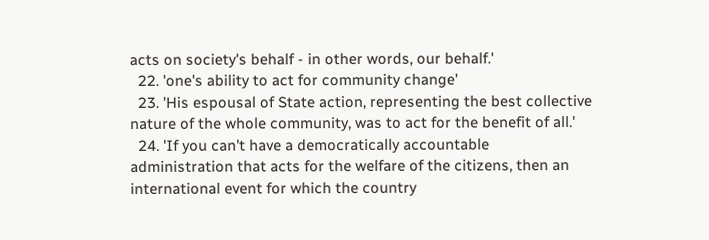acts on society's behalf - in other words, our behalf.'
  22. 'one's ability to act for community change'
  23. 'His espousal of State action, representing the best collective nature of the whole community, was to act for the benefit of all.'
  24. 'If you can't have a democratically accountable administration that acts for the welfare of the citizens, then an international event for which the country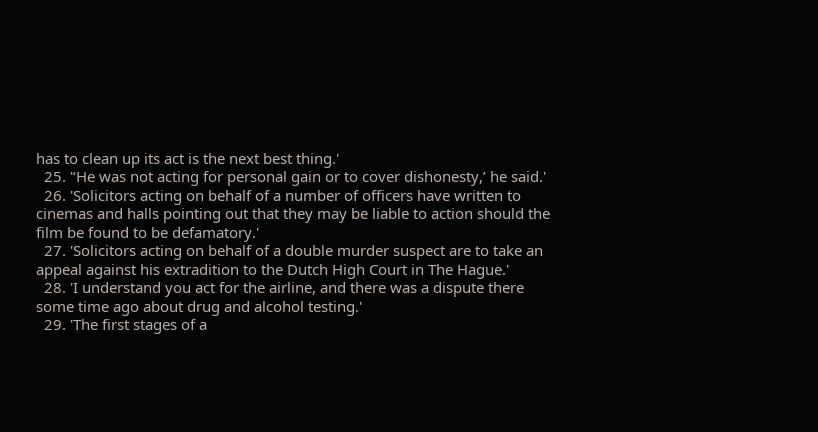has to clean up its act is the next best thing.'
  25. '‘He was not acting for personal gain or to cover dishonesty,’ he said.'
  26. 'Solicitors acting on behalf of a number of officers have written to cinemas and halls pointing out that they may be liable to action should the film be found to be defamatory.'
  27. 'Solicitors acting on behalf of a double murder suspect are to take an appeal against his extradition to the Dutch High Court in The Hague.'
  28. 'I understand you act for the airline, and there was a dispute there some time ago about drug and alcohol testing.'
  29. 'The first stages of a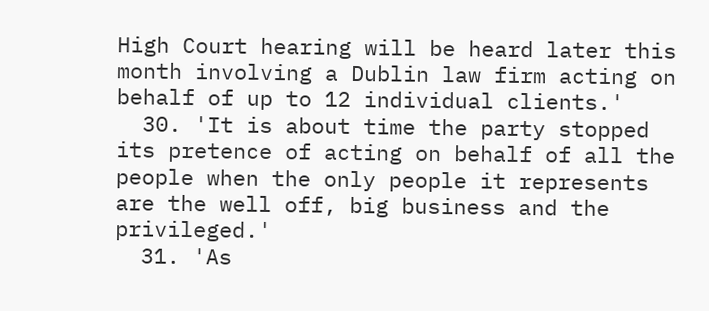High Court hearing will be heard later this month involving a Dublin law firm acting on behalf of up to 12 individual clients.'
  30. 'It is about time the party stopped its pretence of acting on behalf of all the people when the only people it represents are the well off, big business and the privileged.'
  31. 'As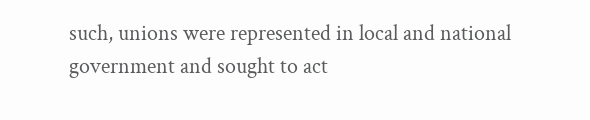such, unions were represented in local and national government and sought to act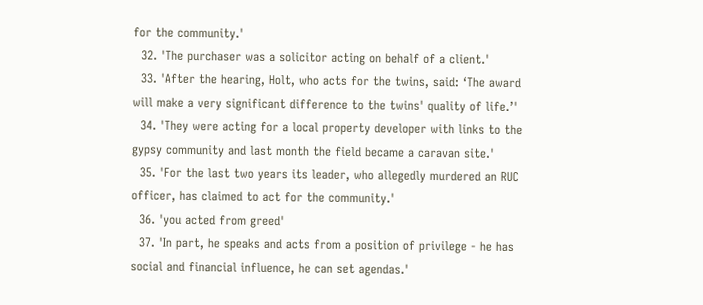for the community.'
  32. 'The purchaser was a solicitor acting on behalf of a client.'
  33. 'After the hearing, Holt, who acts for the twins, said: ‘The award will make a very significant difference to the twins' quality of life.’'
  34. 'They were acting for a local property developer with links to the gypsy community and last month the field became a caravan site.'
  35. 'For the last two years its leader, who allegedly murdered an RUC officer, has claimed to act for the community.'
  36. 'you acted from greed'
  37. 'In part, he speaks and acts from a position of privilege - he has social and financial influence, he can set agendas.'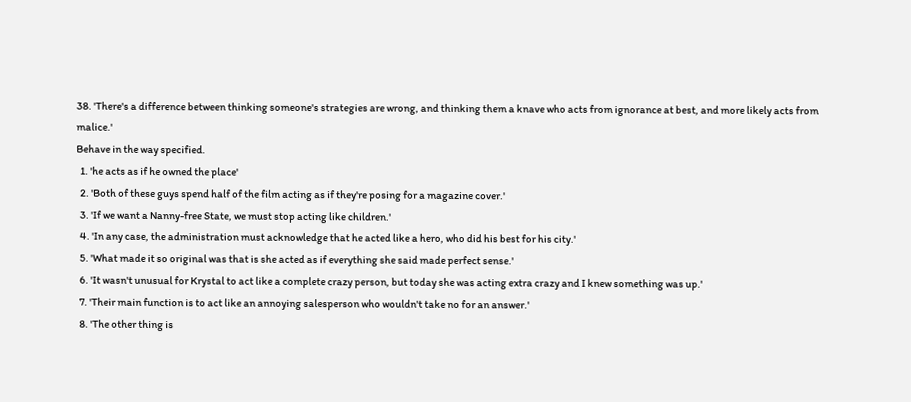38. 'There's a difference between thinking someone's strategies are wrong, and thinking them a knave who acts from ignorance at best, and more likely acts from malice.'
Behave in the way specified.
  1. 'he acts as if he owned the place'
  2. 'Both of these guys spend half of the film acting as if they're posing for a magazine cover.'
  3. 'If we want a Nanny-free State, we must stop acting like children.'
  4. 'In any case, the administration must acknowledge that he acted like a hero, who did his best for his city.'
  5. 'What made it so original was that is she acted as if everything she said made perfect sense.'
  6. 'It wasn't unusual for Krystal to act like a complete crazy person, but today she was acting extra crazy and I knew something was up.'
  7. 'Their main function is to act like an annoying salesperson who wouldn't take no for an answer.'
  8. 'The other thing is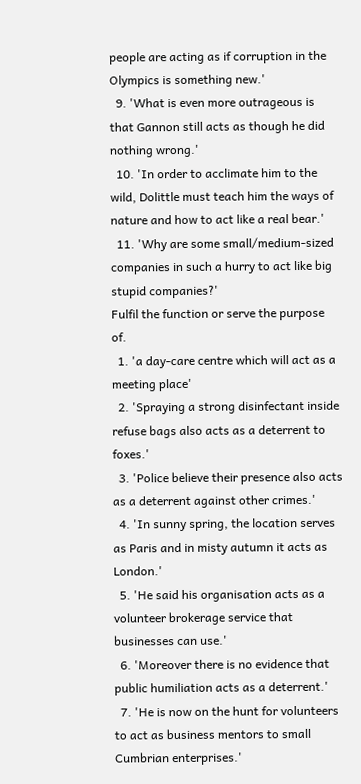people are acting as if corruption in the Olympics is something new.'
  9. 'What is even more outrageous is that Gannon still acts as though he did nothing wrong.'
  10. 'In order to acclimate him to the wild, Dolittle must teach him the ways of nature and how to act like a real bear.'
  11. 'Why are some small/medium-sized companies in such a hurry to act like big stupid companies?'
Fulfil the function or serve the purpose of.
  1. 'a day-care centre which will act as a meeting place'
  2. 'Spraying a strong disinfectant inside refuse bags also acts as a deterrent to foxes.'
  3. 'Police believe their presence also acts as a deterrent against other crimes.'
  4. 'In sunny spring, the location serves as Paris and in misty autumn it acts as London.'
  5. 'He said his organisation acts as a volunteer brokerage service that businesses can use.'
  6. 'Moreover there is no evidence that public humiliation acts as a deterrent.'
  7. 'He is now on the hunt for volunteers to act as business mentors to small Cumbrian enterprises.'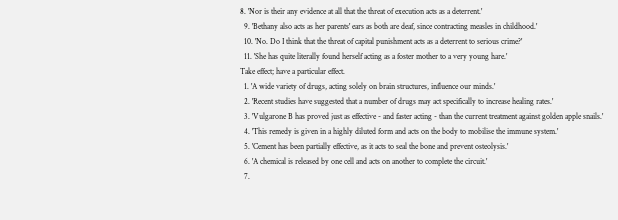8. 'Nor is their any evidence at all that the threat of execution acts as a deterrent.'
  9. 'Bethany also acts as her parents' ears as both are deaf, since contracting measles in childhood.'
  10. 'No. Do I think that the threat of capital punishment acts as a deterrent to serious crime?'
  11. 'She has quite literally found herself acting as a foster mother to a very young hare.'
Take effect; have a particular effect.
  1. 'A wide variety of drugs, acting solely on brain structures, influence our minds.'
  2. 'Recent studies have suggested that a number of drugs may act specifically to increase healing rates.'
  3. 'Vulgarone B has proved just as effective - and faster acting - than the current treatment against golden apple snails.'
  4. 'This remedy is given in a highly diluted form and acts on the body to mobilise the immune system.'
  5. 'Cement has been partially effective, as it acts to seal the bone and prevent osteolysis.'
  6. 'A chemical is released by one cell and acts on another to complete the circuit.'
  7.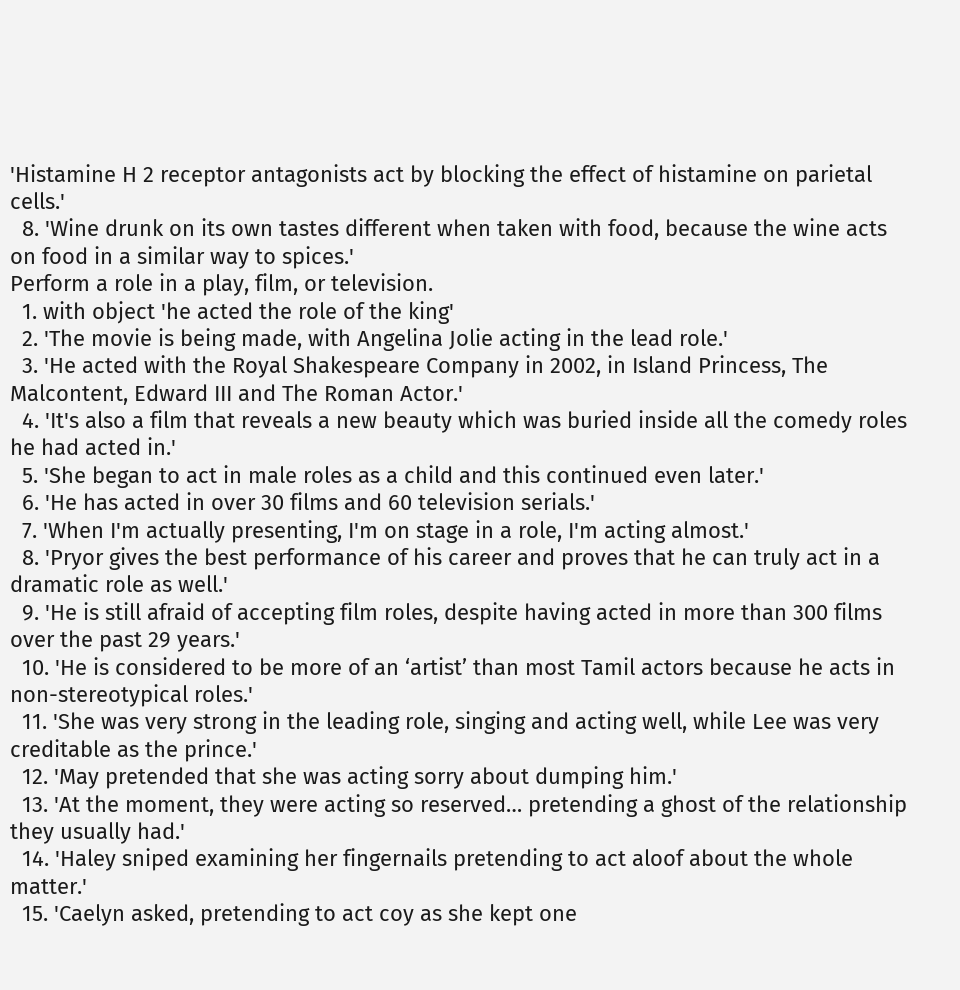'Histamine H 2 receptor antagonists act by blocking the effect of histamine on parietal cells.'
  8. 'Wine drunk on its own tastes different when taken with food, because the wine acts on food in a similar way to spices.'
Perform a role in a play, film, or television.
  1. with object 'he acted the role of the king'
  2. 'The movie is being made, with Angelina Jolie acting in the lead role.'
  3. 'He acted with the Royal Shakespeare Company in 2002, in Island Princess, The Malcontent, Edward III and The Roman Actor.'
  4. 'It's also a film that reveals a new beauty which was buried inside all the comedy roles he had acted in.'
  5. 'She began to act in male roles as a child and this continued even later.'
  6. 'He has acted in over 30 films and 60 television serials.'
  7. 'When I'm actually presenting, I'm on stage in a role, I'm acting almost.'
  8. 'Pryor gives the best performance of his career and proves that he can truly act in a dramatic role as well.'
  9. 'He is still afraid of accepting film roles, despite having acted in more than 300 films over the past 29 years.'
  10. 'He is considered to be more of an ‘artist’ than most Tamil actors because he acts in non-stereotypical roles.'
  11. 'She was very strong in the leading role, singing and acting well, while Lee was very creditable as the prince.'
  12. 'May pretended that she was acting sorry about dumping him.'
  13. 'At the moment, they were acting so reserved… pretending a ghost of the relationship they usually had.'
  14. 'Haley sniped examining her fingernails pretending to act aloof about the whole matter.'
  15. 'Caelyn asked, pretending to act coy as she kept one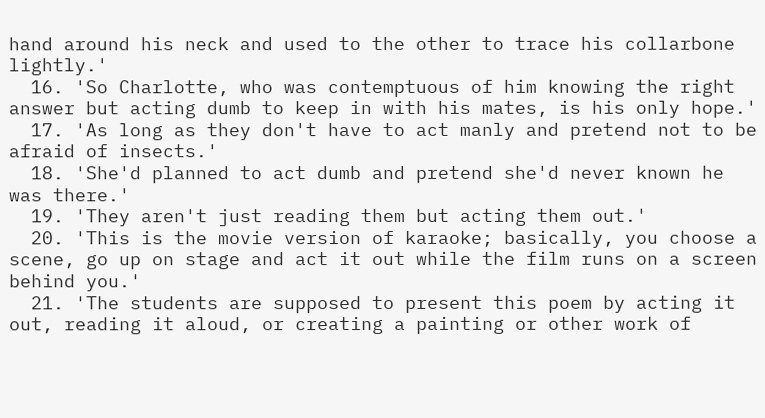hand around his neck and used to the other to trace his collarbone lightly.'
  16. 'So Charlotte, who was contemptuous of him knowing the right answer but acting dumb to keep in with his mates, is his only hope.'
  17. 'As long as they don't have to act manly and pretend not to be afraid of insects.'
  18. 'She'd planned to act dumb and pretend she'd never known he was there.'
  19. 'They aren't just reading them but acting them out.'
  20. 'This is the movie version of karaoke; basically, you choose a scene, go up on stage and act it out while the film runs on a screen behind you.'
  21. 'The students are supposed to present this poem by acting it out, reading it aloud, or creating a painting or other work of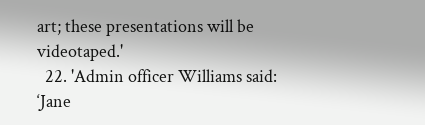art; these presentations will be videotaped.'
  22. 'Admin officer Williams said: ‘Jane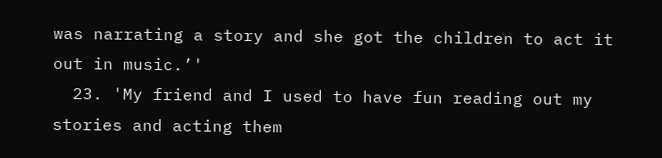was narrating a story and she got the children to act it out in music.’'
  23. 'My friend and I used to have fun reading out my stories and acting them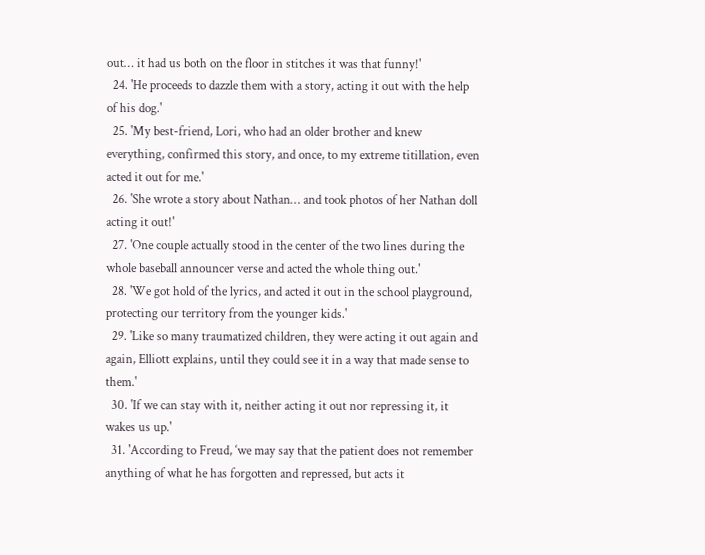out… it had us both on the floor in stitches it was that funny!'
  24. 'He proceeds to dazzle them with a story, acting it out with the help of his dog.'
  25. 'My best-friend, Lori, who had an older brother and knew everything, confirmed this story, and once, to my extreme titillation, even acted it out for me.'
  26. 'She wrote a story about Nathan… and took photos of her Nathan doll acting it out!'
  27. 'One couple actually stood in the center of the two lines during the whole baseball announcer verse and acted the whole thing out.'
  28. 'We got hold of the lyrics, and acted it out in the school playground, protecting our territory from the younger kids.'
  29. 'Like so many traumatized children, they were acting it out again and again, Elliott explains, until they could see it in a way that made sense to them.'
  30. 'If we can stay with it, neither acting it out nor repressing it, it wakes us up.'
  31. 'According to Freud, ‘we may say that the patient does not remember anything of what he has forgotten and repressed, but acts it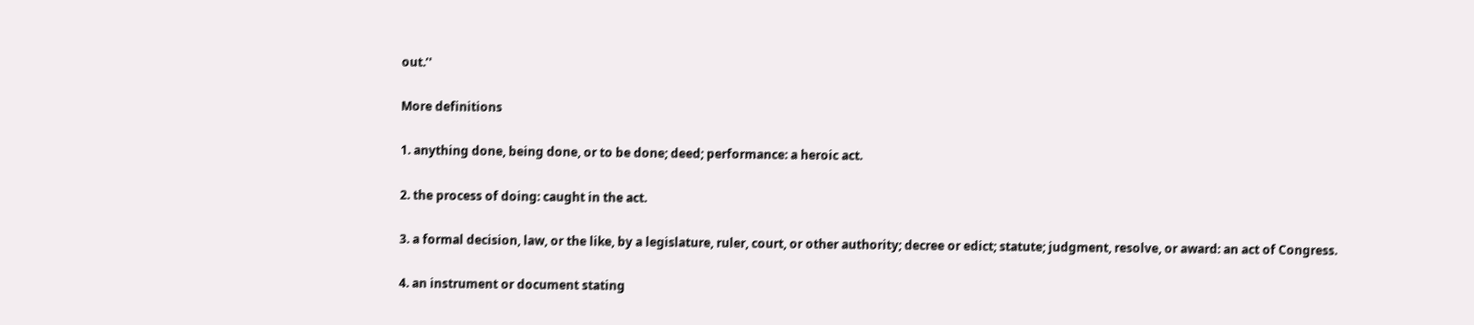out.’'

More definitions

1. anything done, being done, or to be done; deed; performance: a heroic act.

2. the process of doing: caught in the act.

3. a formal decision, law, or the like, by a legislature, ruler, court, or other authority; decree or edict; statute; judgment, resolve, or award: an act of Congress.

4. an instrument or document stating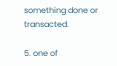something done or transacted.

5. one of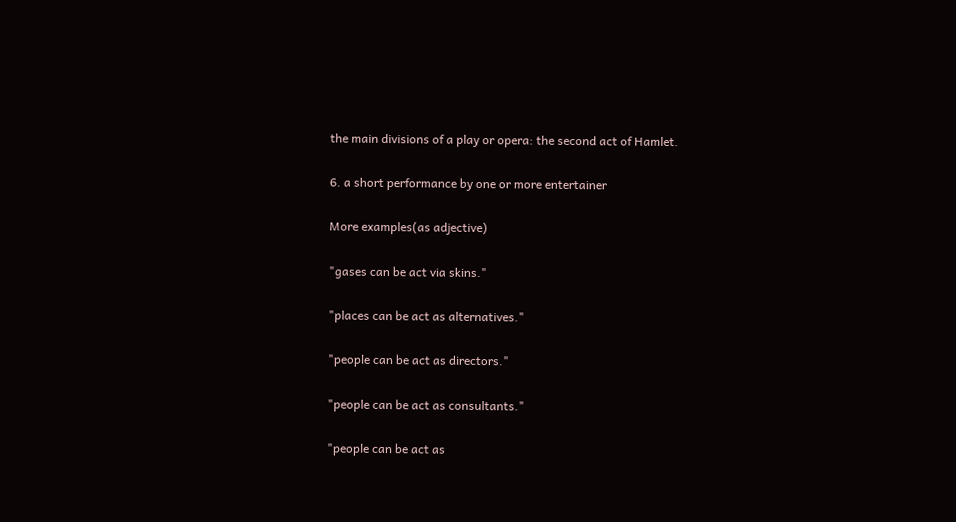the main divisions of a play or opera: the second act of Hamlet.

6. a short performance by one or more entertainer

More examples(as adjective)

"gases can be act via skins."

"places can be act as alternatives."

"people can be act as directors."

"people can be act as consultants."

"people can be act as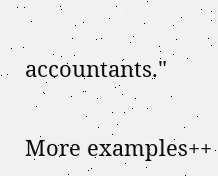accountants."

More examples++